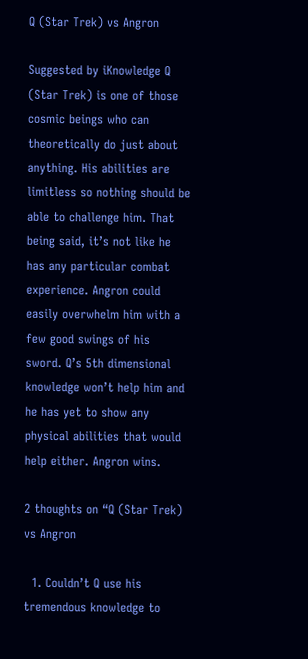Q (Star Trek) vs Angron

Suggested by iKnowledge Q (Star Trek) is one of those cosmic beings who can theoretically do just about anything. His abilities are limitless so nothing should be able to challenge him. That being said, it’s not like he has any particular combat experience. Angron could easily overwhelm him with a few good swings of his sword. Q’s 5th dimensional knowledge won’t help him and he has yet to show any physical abilities that would help either. Angron wins.

2 thoughts on “Q (Star Trek) vs Angron

  1. Couldn’t Q use his tremendous knowledge to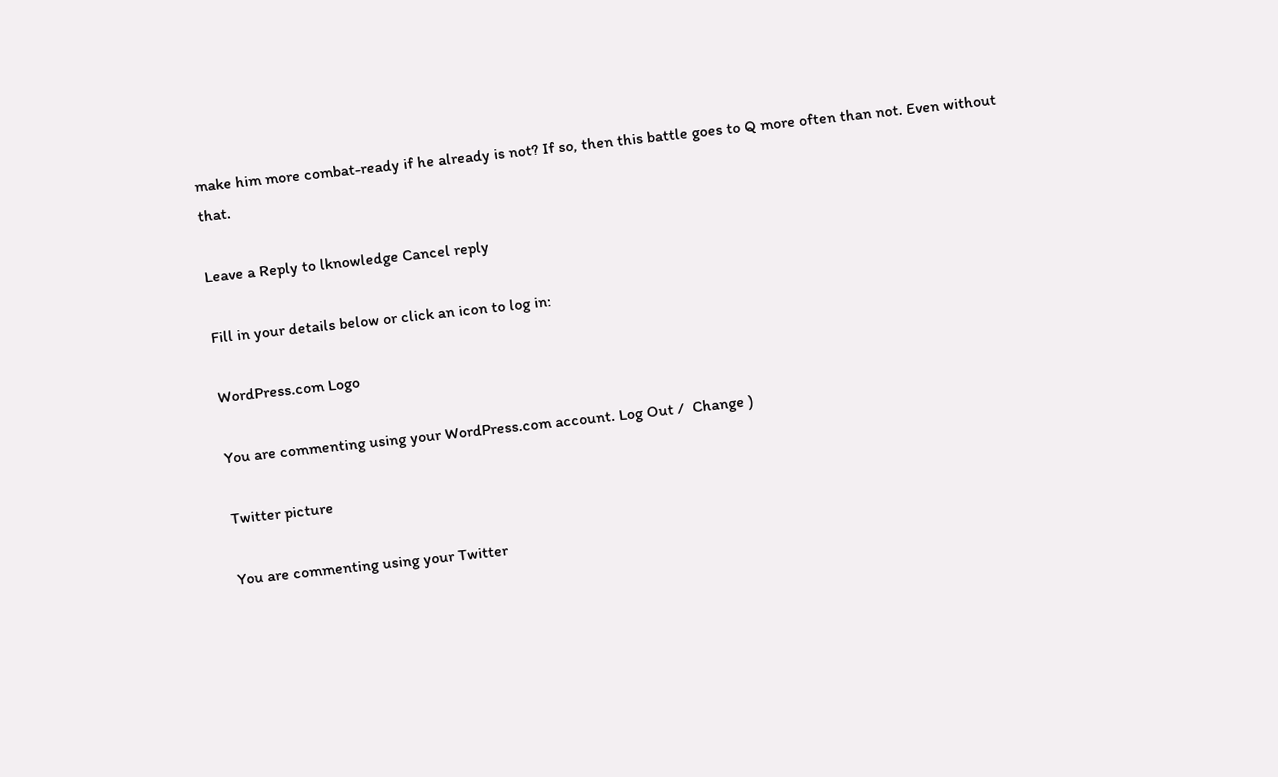make him more combat-ready if he already is not? If so, then this battle goes to Q more often than not. Even without that.

Leave a Reply to lknowledge Cancel reply

Fill in your details below or click an icon to log in:

WordPress.com Logo

You are commenting using your WordPress.com account. Log Out /  Change )

Twitter picture

You are commenting using your Twitter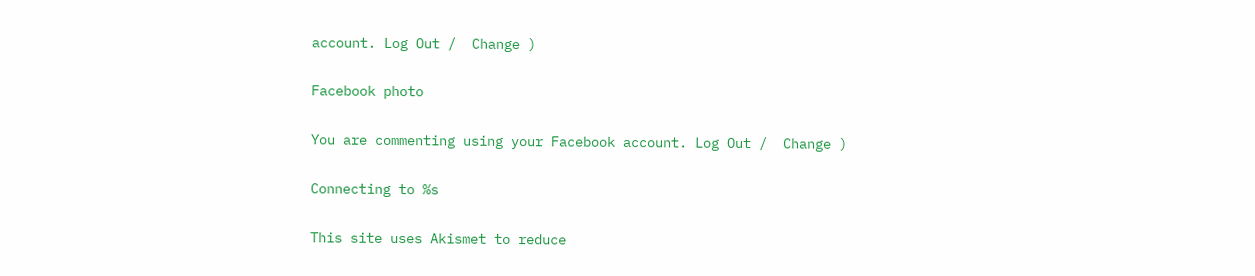account. Log Out /  Change )

Facebook photo

You are commenting using your Facebook account. Log Out /  Change )

Connecting to %s

This site uses Akismet to reduce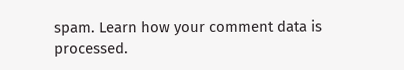spam. Learn how your comment data is processed.